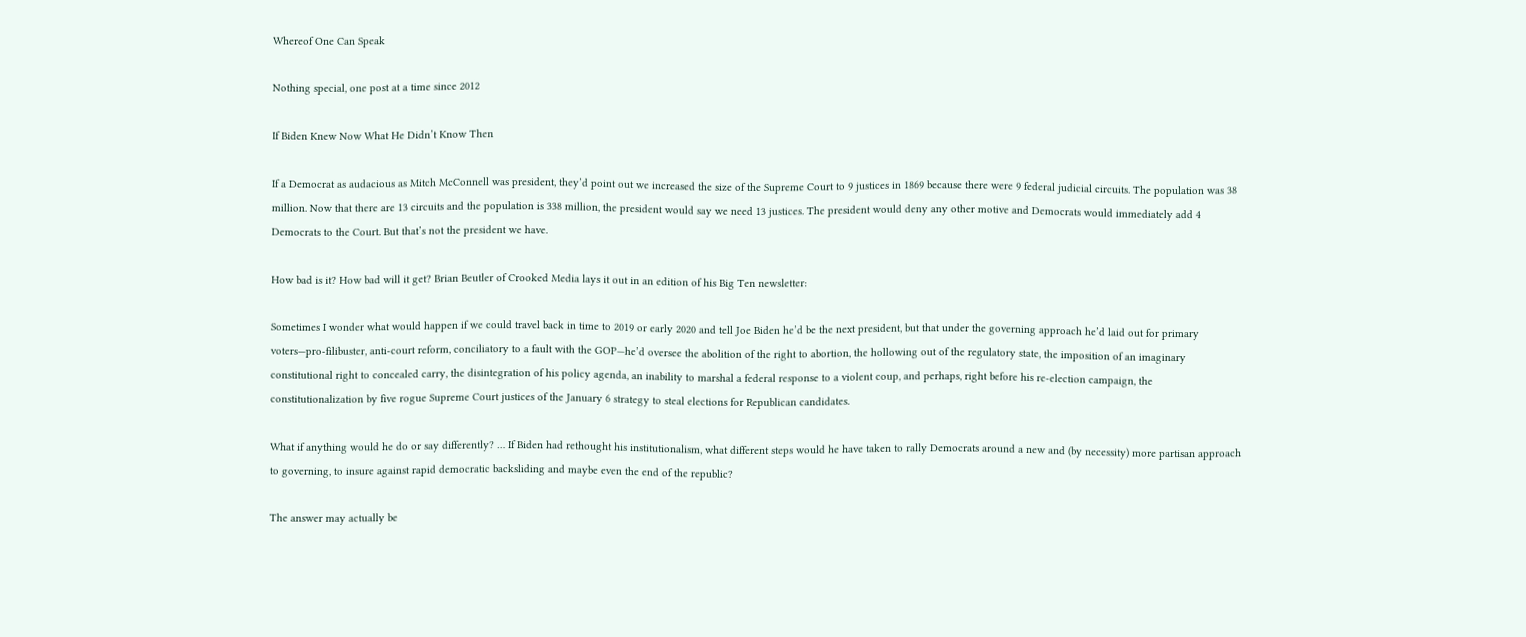Whereof One Can Speak

Nothing special, one post at a time since 2012

If Biden Knew Now What He Didn’t Know Then

If a Democrat as audacious as Mitch McConnell was president, they’d point out we increased the size of the Supreme Court to 9 justices in 1869 because there were 9 federal judicial circuits. The population was 38 million. Now that there are 13 circuits and the population is 338 million, the president would say we need 13 justices. The president would deny any other motive and Democrats would immediately add 4 Democrats to the Court. But that’s not the president we have.

How bad is it? How bad will it get? Brian Beutler of Crooked Media lays it out in an edition of his Big Ten newsletter:

Sometimes I wonder what would happen if we could travel back in time to 2019 or early 2020 and tell Joe Biden he’d be the next president, but that under the governing approach he’d laid out for primary voters—pro-filibuster, anti-court reform, conciliatory to a fault with the GOP—he’d oversee the abolition of the right to abortion, the hollowing out of the regulatory state, the imposition of an imaginary constitutional right to concealed carry, the disintegration of his policy agenda, an inability to marshal a federal response to a violent coup, and perhaps, right before his re-election campaign, the constitutionalization by five rogue Supreme Court justices of the January 6 strategy to steal elections for Republican candidates.

What if anything would he do or say differently? … If Biden had rethought his institutionalism, what different steps would he have taken to rally Democrats around a new and (by necessity) more partisan approach to governing, to insure against rapid democratic backsliding and maybe even the end of the republic?

The answer may actually be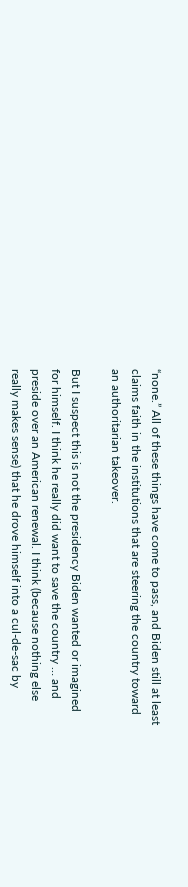“none.” All of these things have come to pass, and Biden still at least claims faith in the institutions that are steering the country toward an authoritarian takeover.

But I suspect this is not the presidency Biden wanted or imagined for himself. I think he really did want to save the country … and preside over an American renewal. I think (because nothing else really makes sense) that he drove himself into a cul-de-sac by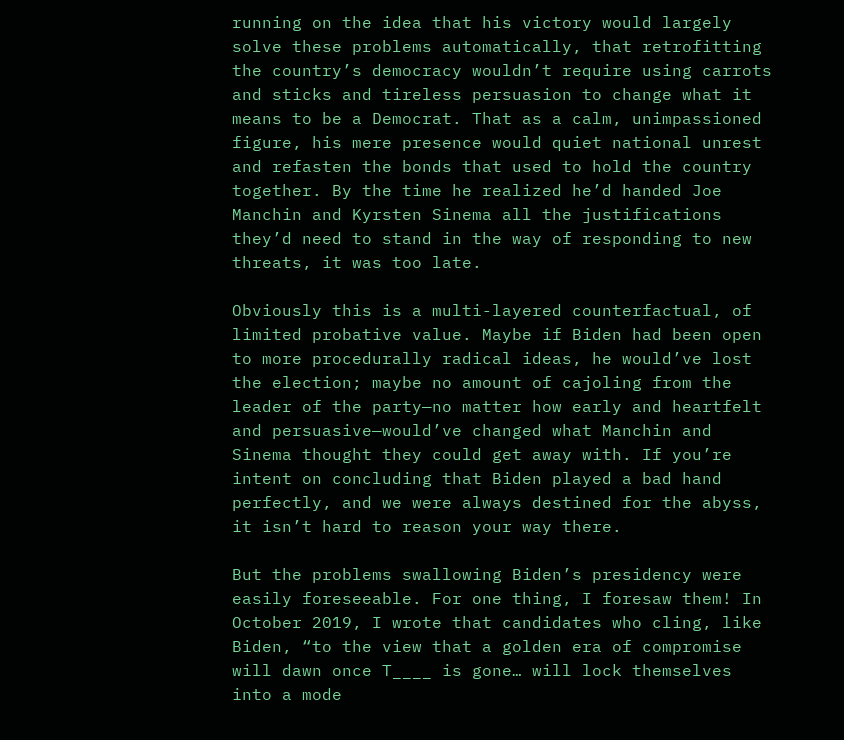running on the idea that his victory would largely solve these problems automatically, that retrofitting the country’s democracy wouldn’t require using carrots and sticks and tireless persuasion to change what it means to be a Democrat. That as a calm, unimpassioned figure, his mere presence would quiet national unrest and refasten the bonds that used to hold the country together. By the time he realized he’d handed Joe Manchin and Kyrsten Sinema all the justifications they’d need to stand in the way of responding to new threats, it was too late.

Obviously this is a multi-layered counterfactual, of limited probative value. Maybe if Biden had been open to more procedurally radical ideas, he would’ve lost the election; maybe no amount of cajoling from the leader of the party—no matter how early and heartfelt and persuasive—would’ve changed what Manchin and Sinema thought they could get away with. If you’re intent on concluding that Biden played a bad hand perfectly, and we were always destined for the abyss, it isn’t hard to reason your way there.

But the problems swallowing Biden’s presidency were easily foreseeable. For one thing, I foresaw them! In October 2019, I wrote that candidates who cling, like Biden, “to the view that a golden era of compromise will dawn once T____ is gone… will lock themselves into a mode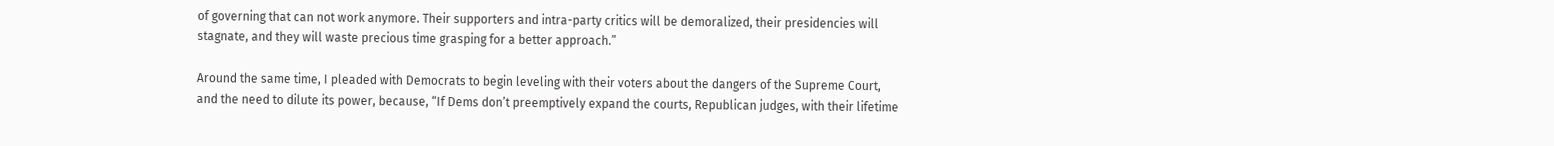of governing that can not work anymore. Their supporters and intra-party critics will be demoralized, their presidencies will stagnate, and they will waste precious time grasping for a better approach.”

Around the same time, I pleaded with Democrats to begin leveling with their voters about the dangers of the Supreme Court, and the need to dilute its power, because, “If Dems don’t preemptively expand the courts, Republican judges, with their lifetime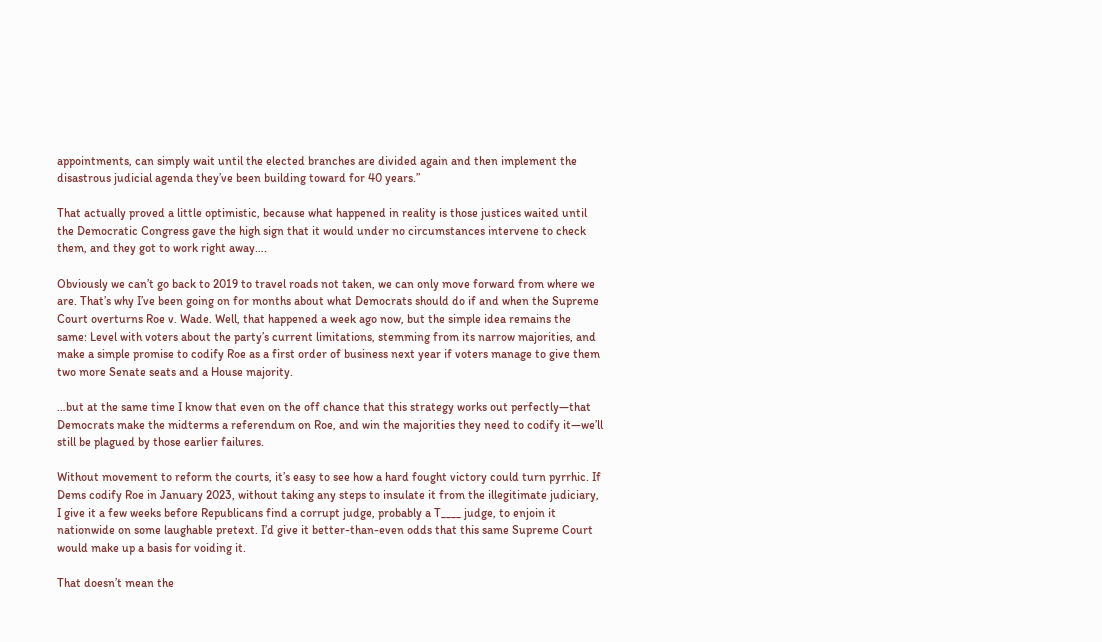appointments, can simply wait until the elected branches are divided again and then implement the disastrous judicial agenda they’ve been building toward for 40 years.”

That actually proved a little optimistic, because what happened in reality is those justices waited until the Democratic Congress gave the high sign that it would under no circumstances intervene to check them, and they got to work right away….

Obviously we can’t go back to 2019 to travel roads not taken, we can only move forward from where we are. That’s why I’ve been going on for months about what Democrats should do if and when the Supreme Court overturns Roe v. Wade. Well, that happened a week ago now, but the simple idea remains the same: Level with voters about the party’s current limitations, stemming from its narrow majorities, and make a simple promise to codify Roe as a first order of business next year if voters manage to give them two more Senate seats and a House majority.

…but at the same time I know that even on the off chance that this strategy works out perfectly—that Democrats make the midterms a referendum on Roe, and win the majorities they need to codify it—we’ll still be plagued by those earlier failures.

Without movement to reform the courts, it’s easy to see how a hard fought victory could turn pyrrhic. If Dems codify Roe in January 2023, without taking any steps to insulate it from the illegitimate judiciary, I give it a few weeks before Republicans find a corrupt judge, probably a T____ judge, to enjoin it nationwide on some laughable pretext. I’d give it better-than-even odds that this same Supreme Court would make up a basis for voiding it.

That doesn’t mean the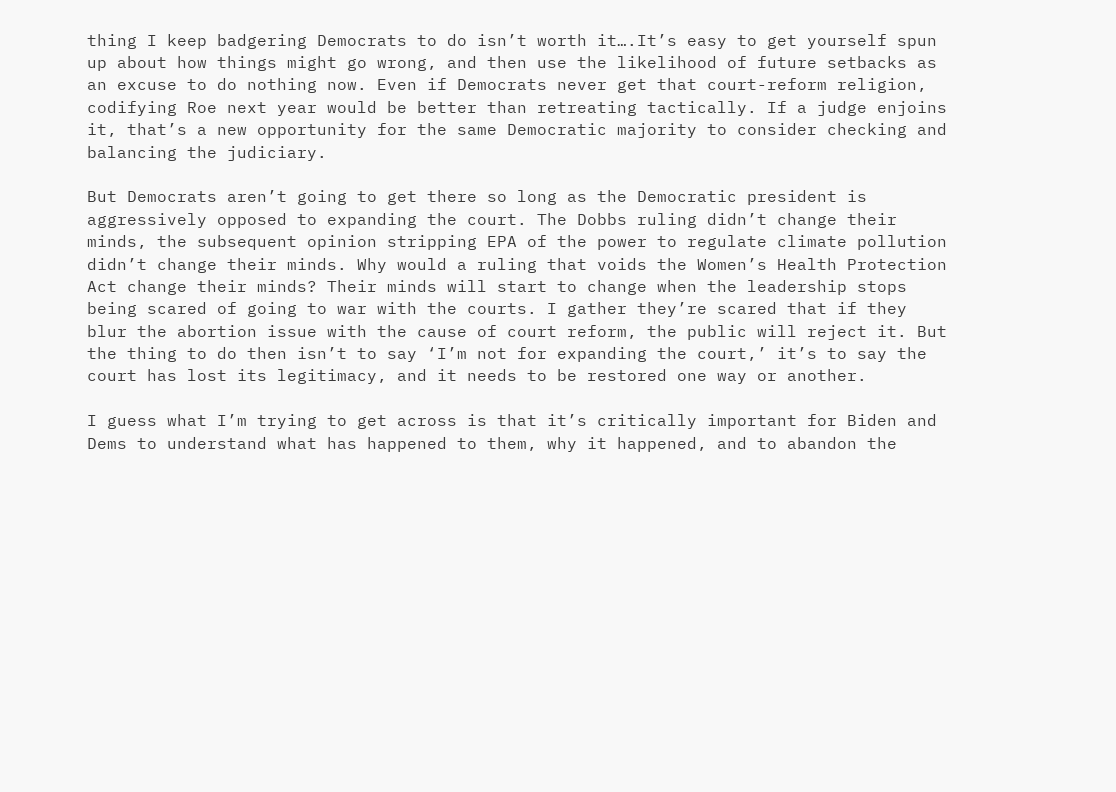thing I keep badgering Democrats to do isn’t worth it….It’s easy to get yourself spun up about how things might go wrong, and then use the likelihood of future setbacks as an excuse to do nothing now. Even if Democrats never get that court-reform religion, codifying Roe next year would be better than retreating tactically. If a judge enjoins it, that’s a new opportunity for the same Democratic majority to consider checking and balancing the judiciary.

But Democrats aren’t going to get there so long as the Democratic president is aggressively opposed to expanding the court. The Dobbs ruling didn’t change their minds, the subsequent opinion stripping EPA of the power to regulate climate pollution didn’t change their minds. Why would a ruling that voids the Women’s Health Protection Act change their minds? Their minds will start to change when the leadership stops being scared of going to war with the courts. I gather they’re scared that if they blur the abortion issue with the cause of court reform, the public will reject it. But the thing to do then isn’t to say ‘I’m not for expanding the court,’ it’s to say the court has lost its legitimacy, and it needs to be restored one way or another.

I guess what I’m trying to get across is that it’s critically important for Biden and Dems to understand what has happened to them, why it happened, and to abandon the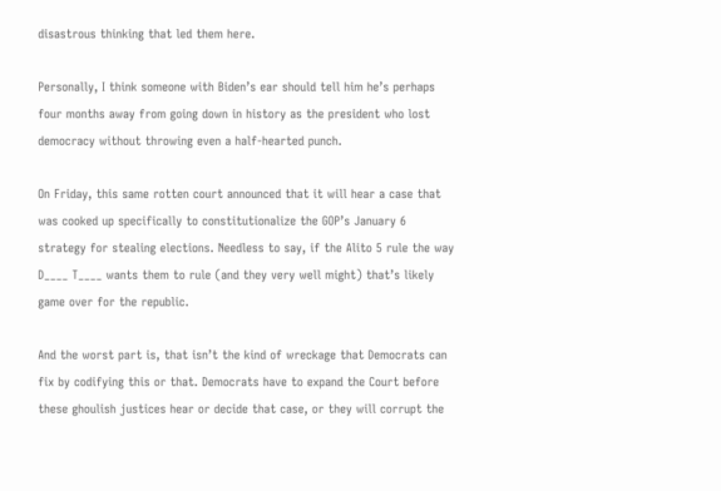disastrous thinking that led them here.

Personally, I think someone with Biden’s ear should tell him he’s perhaps four months away from going down in history as the president who lost democracy without throwing even a half-hearted punch.

On Friday, this same rotten court announced that it will hear a case that was cooked up specifically to constitutionalize the GOP’s January 6 strategy for stealing elections. Needless to say, if the Alito 5 rule the way D____ T____ wants them to rule (and they very well might) that’s likely game over for the republic.

And the worst part is, that isn’t the kind of wreckage that Democrats can fix by codifying this or that. Democrats have to expand the Court before these ghoulish justices hear or decide that case, or they will corrupt the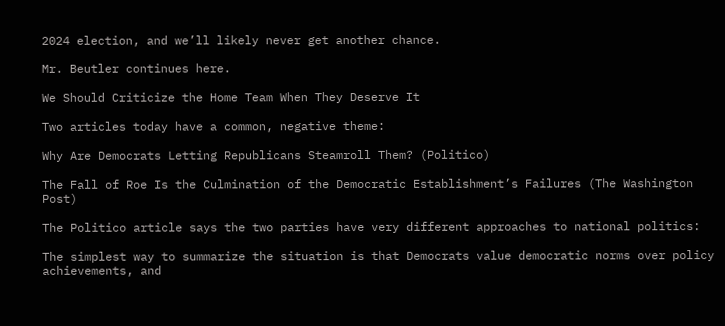2024 election, and we’ll likely never get another chance.

Mr. Beutler continues here.

We Should Criticize the Home Team When They Deserve It

Two articles today have a common, negative theme:

Why Are Democrats Letting Republicans Steamroll Them? (Politico)

The Fall of Roe Is the Culmination of the Democratic Establishment’s Failures (The Washington Post)

The Politico article says the two parties have very different approaches to national politics:

The simplest way to summarize the situation is that Democrats value democratic norms over policy achievements, and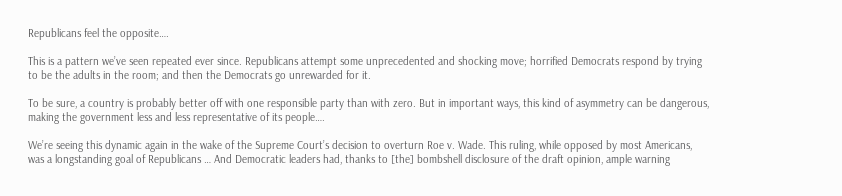Republicans feel the opposite….

This is a pattern we’ve seen repeated ever since. Republicans attempt some unprecedented and shocking move; horrified Democrats respond by trying to be the adults in the room; and then the Democrats go unrewarded for it.

To be sure, a country is probably better off with one responsible party than with zero. But in important ways, this kind of asymmetry can be dangerous, making the government less and less representative of its people….

We’re seeing this dynamic again in the wake of the Supreme Court’s decision to overturn Roe v. Wade. This ruling, while opposed by most Americans, was a longstanding goal of Republicans … And Democratic leaders had, thanks to [the] bombshell disclosure of the draft opinion, ample warning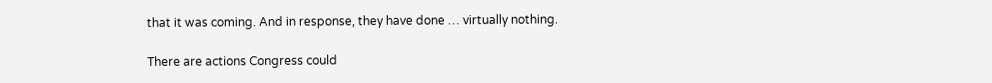that it was coming. And in response, they have done … virtually nothing.

There are actions Congress could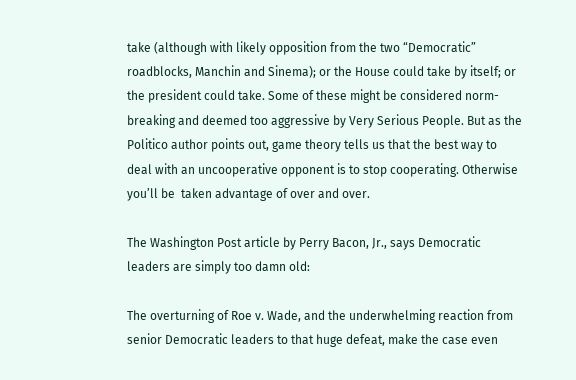take (although with likely opposition from the two “Democratic” roadblocks, Manchin and Sinema); or the House could take by itself; or the president could take. Some of these might be considered norm-breaking and deemed too aggressive by Very Serious People. But as the Politico author points out, game theory tells us that the best way to deal with an uncooperative opponent is to stop cooperating. Otherwise you’ll be  taken advantage of over and over.

The Washington Post article by Perry Bacon, Jr., says Democratic leaders are simply too damn old:

The overturning of Roe v. Wade, and the underwhelming reaction from senior Democratic leaders to that huge defeat, make the case even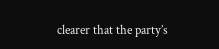clearer that the party’s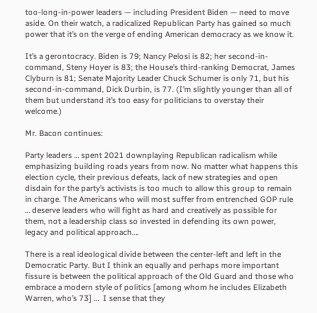too-long-in-power leaders — including President Biden — need to move aside. On their watch, a radicalized Republican Party has gained so much power that it’s on the verge of ending American democracy as we know it.

It’s a gerontocracy. Biden is 79; Nancy Pelosi is 82; her second-in-command, Steny Hoyer is 83; the House’s third-ranking Democrat, James Clyburn is 81; Senate Majority Leader Chuck Schumer is only 71, but his second-in-command, Dick Durbin, is 77. (I’m slightly younger than all of them but understand it’s too easy for politicians to overstay their welcome.)

Mr. Bacon continues:

Party leaders … spent 2021 downplaying Republican radicalism while emphasizing building roads years from now. No matter what happens this election cycle, their previous defeats, lack of new strategies and open disdain for the party’s activists is too much to allow this group to remain in charge. The Americans who will most suffer from entrenched GOP rule … deserve leaders who will fight as hard and creatively as possible for them, not a leadership class so invested in defending its own power, legacy and political approach….

There is a real ideological divide between the center-left and left in the Democratic Party. But I think an equally and perhaps more important fissure is between the political approach of the Old Guard and those who embrace a modern style of politics [among whom he includes Elizabeth Warren, who’s 73] …  I sense that they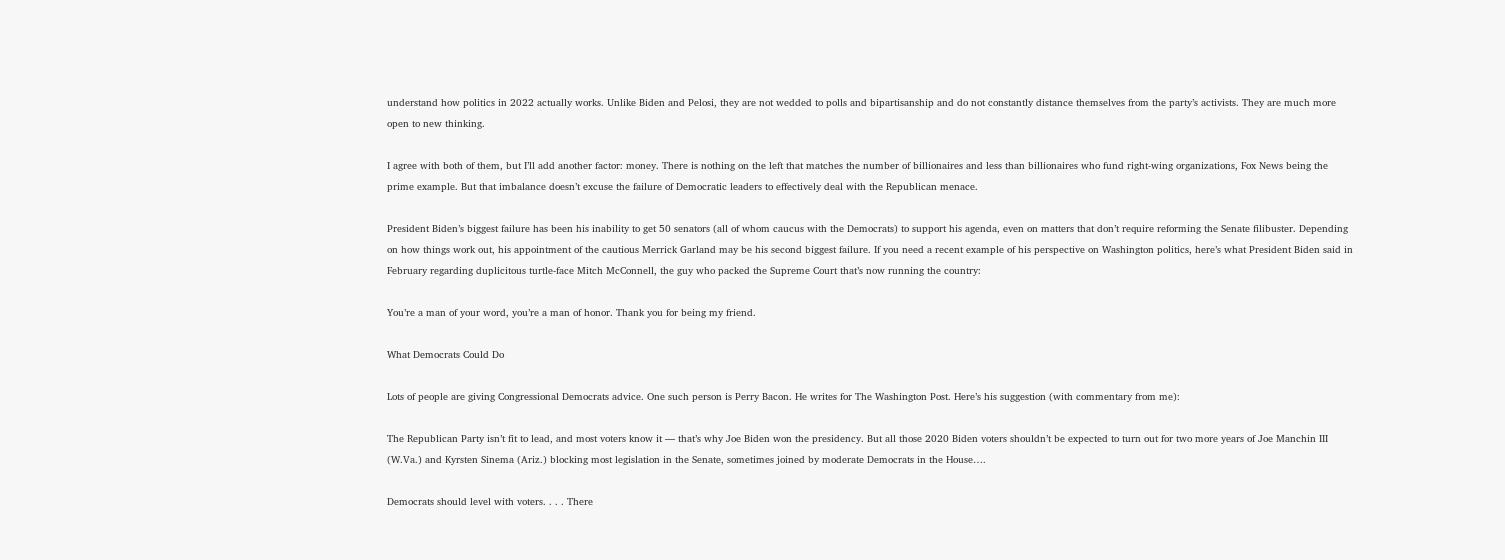understand how politics in 2022 actually works. Unlike Biden and Pelosi, they are not wedded to polls and bipartisanship and do not constantly distance themselves from the party’s activists. They are much more open to new thinking.

I agree with both of them, but I’ll add another factor: money. There is nothing on the left that matches the number of billionaires and less than billionaires who fund right-wing organizations, Fox News being the prime example. But that imbalance doesn’t excuse the failure of Democratic leaders to effectively deal with the Republican menace.

President Biden’s biggest failure has been his inability to get 50 senators (all of whom caucus with the Democrats) to support his agenda, even on matters that don’t require reforming the Senate filibuster. Depending on how things work out, his appointment of the cautious Merrick Garland may be his second biggest failure. If you need a recent example of his perspective on Washington politics, here’s what President Biden said in February regarding duplicitous turtle-face Mitch McConnell, the guy who packed the Supreme Court that’s now running the country:

You’re a man of your word, you’re a man of honor. Thank you for being my friend.

What Democrats Could Do

Lots of people are giving Congressional Democrats advice. One such person is Perry Bacon. He writes for The Washington Post. Here’s his suggestion (with commentary from me):

The Republican Party isn’t fit to lead, and most voters know it — that’s why Joe Biden won the presidency. But all those 2020 Biden voters shouldn’t be expected to turn out for two more years of Joe Manchin III (W.Va.) and Kyrsten Sinema (Ariz.) blocking most legislation in the Senate, sometimes joined by moderate Democrats in the House….

Democrats should level with voters. . . . There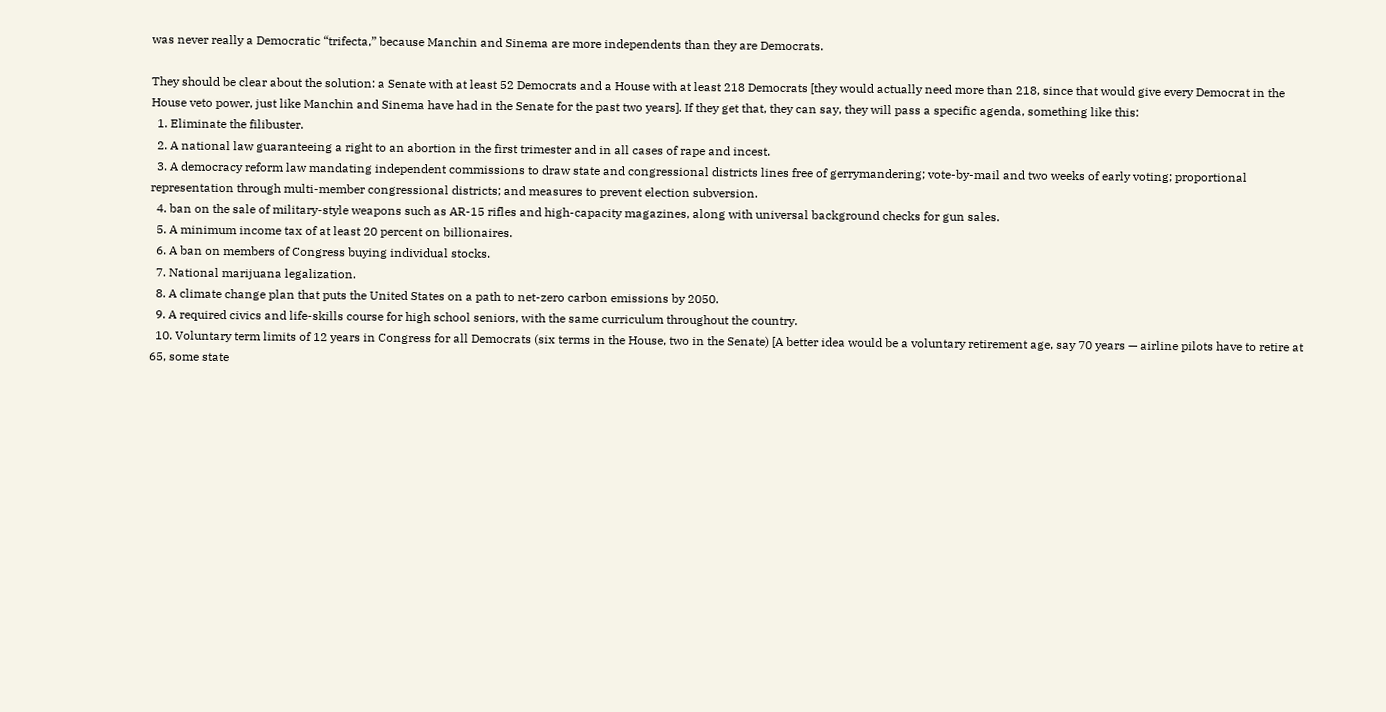was never really a Democratic “trifecta,” because Manchin and Sinema are more independents than they are Democrats.

They should be clear about the solution: a Senate with at least 52 Democrats and a House with at least 218 Democrats [they would actually need more than 218, since that would give every Democrat in the House veto power, just like Manchin and Sinema have had in the Senate for the past two years]. If they get that, they can say, they will pass a specific agenda, something like this:
  1. Eliminate the filibuster.
  2. A national law guaranteeing a right to an abortion in the first trimester and in all cases of rape and incest.
  3. A democracy reform law mandating independent commissions to draw state and congressional districts lines free of gerrymandering; vote-by-mail and two weeks of early voting; proportional representation through multi-member congressional districts; and measures to prevent election subversion.
  4. ban on the sale of military-style weapons such as AR-15 rifles and high-capacity magazines, along with universal background checks for gun sales.
  5. A minimum income tax of at least 20 percent on billionaires.
  6. A ban on members of Congress buying individual stocks.
  7. National marijuana legalization.
  8. A climate change plan that puts the United States on a path to net-zero carbon emissions by 2050.
  9. A required civics and life-skills course for high school seniors, with the same curriculum throughout the country.
  10. Voluntary term limits of 12 years in Congress for all Democrats (six terms in the House, two in the Senate) [A better idea would be a voluntary retirement age, say 70 years — airline pilots have to retire at 65, some state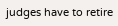judges have to retire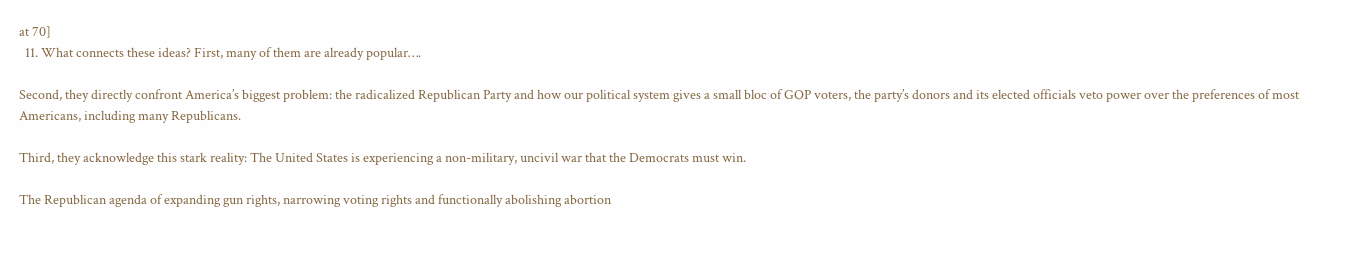at 70]
  11. What connects these ideas? First, many of them are already popular….

Second, they directly confront America’s biggest problem: the radicalized Republican Party and how our political system gives a small bloc of GOP voters, the party’s donors and its elected officials veto power over the preferences of most Americans, including many Republicans.

Third, they acknowledge this stark reality: The United States is experiencing a non-military, uncivil war that the Democrats must win.

The Republican agenda of expanding gun rights, narrowing voting rights and functionally abolishing abortion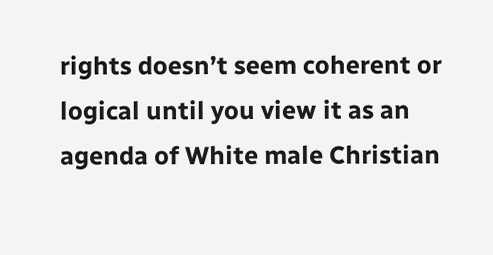rights doesn’t seem coherent or logical until you view it as an agenda of White male Christian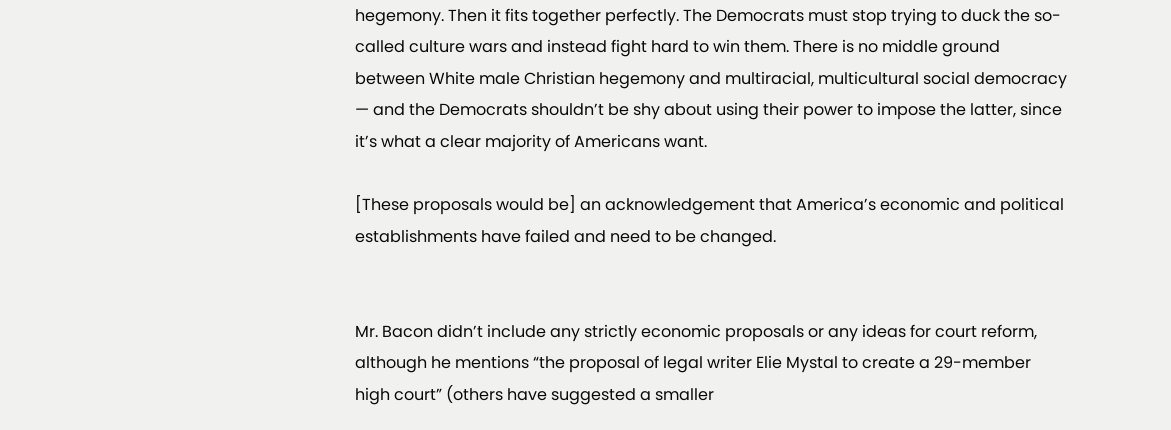hegemony. Then it fits together perfectly. The Democrats must stop trying to duck the so-called culture wars and instead fight hard to win them. There is no middle ground between White male Christian hegemony and multiracial, multicultural social democracy — and the Democrats shouldn’t be shy about using their power to impose the latter, since it’s what a clear majority of Americans want.

[These proposals would be] an acknowledgement that America’s economic and political establishments have failed and need to be changed.


Mr. Bacon didn’t include any strictly economic proposals or any ideas for court reform, although he mentions “the proposal of legal writer Elie Mystal to create a 29-member high court” (others have suggested a smaller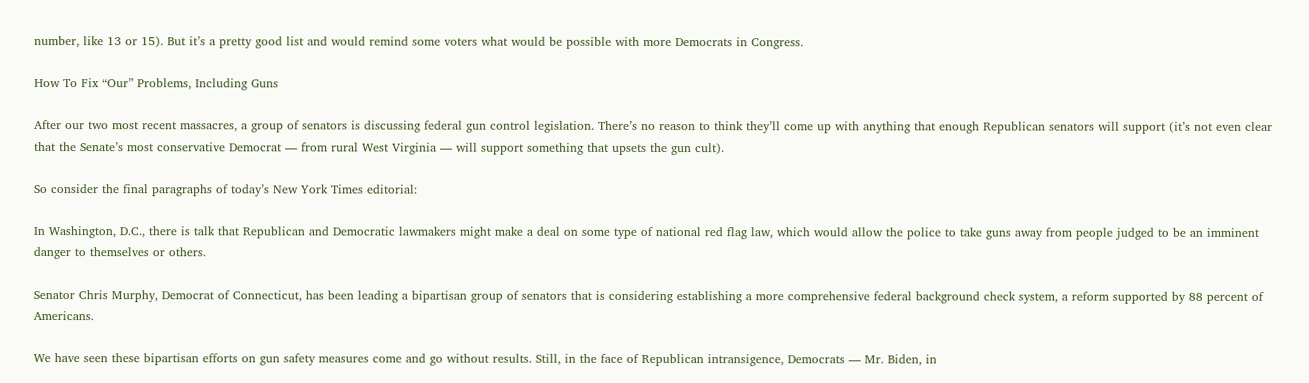number, like 13 or 15). But it’s a pretty good list and would remind some voters what would be possible with more Democrats in Congress.

How To Fix “Our” Problems, Including Guns

After our two most recent massacres, a group of senators is discussing federal gun control legislation. There’s no reason to think they’ll come up with anything that enough Republican senators will support (it’s not even clear that the Senate’s most conservative Democrat — from rural West Virginia — will support something that upsets the gun cult).

So consider the final paragraphs of today’s New York Times editorial:

In Washington, D.C., there is talk that Republican and Democratic lawmakers might make a deal on some type of national red flag law, which would allow the police to take guns away from people judged to be an imminent danger to themselves or others.

Senator Chris Murphy, Democrat of Connecticut, has been leading a bipartisan group of senators that is considering establishing a more comprehensive federal background check system, a reform supported by 88 percent of Americans.

We have seen these bipartisan efforts on gun safety measures come and go without results. Still, in the face of Republican intransigence, Democrats — Mr. Biden, in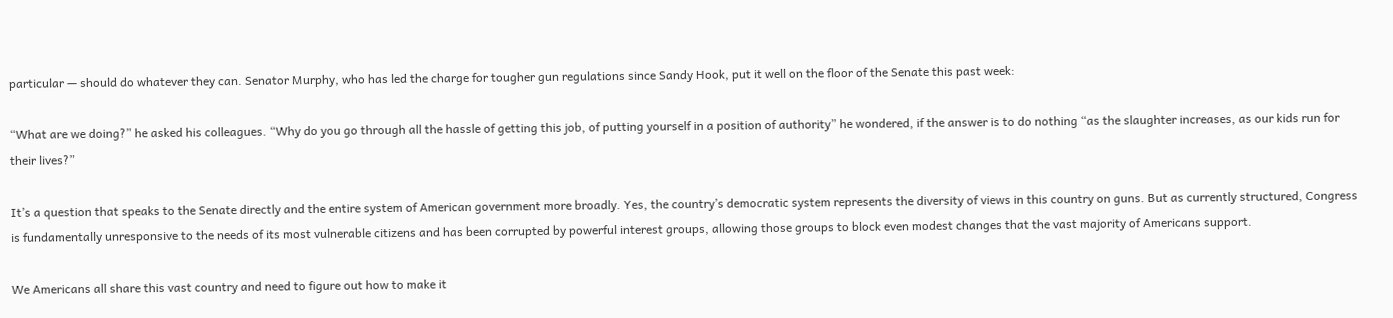particular — should do whatever they can. Senator Murphy, who has led the charge for tougher gun regulations since Sandy Hook, put it well on the floor of the Senate this past week:

“What are we doing?” he asked his colleagues. “Why do you go through all the hassle of getting this job, of putting yourself in a position of authority” he wondered, if the answer is to do nothing “as the slaughter increases, as our kids run for their lives?”

It’s a question that speaks to the Senate directly and the entire system of American government more broadly. Yes, the country’s democratic system represents the diversity of views in this country on guns. But as currently structured, Congress is fundamentally unresponsive to the needs of its most vulnerable citizens and has been corrupted by powerful interest groups, allowing those groups to block even modest changes that the vast majority of Americans support.

We Americans all share this vast country and need to figure out how to make it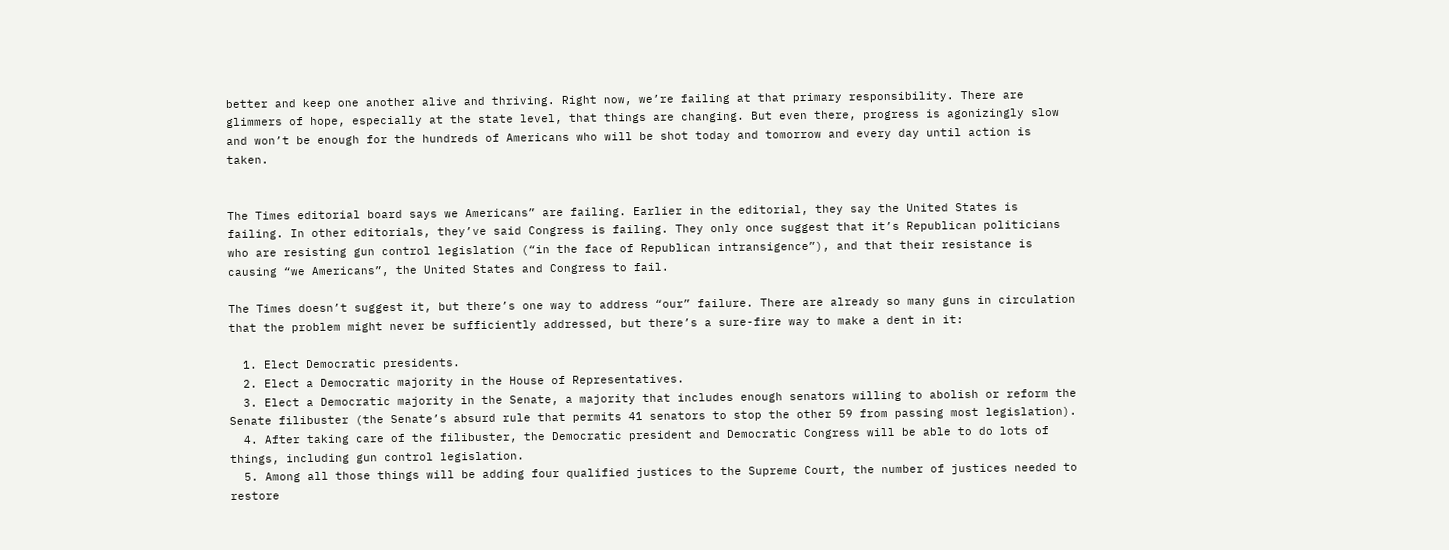better and keep one another alive and thriving. Right now, we’re failing at that primary responsibility. There are glimmers of hope, especially at the state level, that things are changing. But even there, progress is agonizingly slow and won’t be enough for the hundreds of Americans who will be shot today and tomorrow and every day until action is taken.


The Times editorial board says we Americans” are failing. Earlier in the editorial, they say the United States is failing. In other editorials, they’ve said Congress is failing. They only once suggest that it’s Republican politicians who are resisting gun control legislation (“in the face of Republican intransigence”), and that their resistance is causing “we Americans”, the United States and Congress to fail.

The Times doesn’t suggest it, but there’s one way to address “our” failure. There are already so many guns in circulation that the problem might never be sufficiently addressed, but there’s a sure-fire way to make a dent in it:

  1. Elect Democratic presidents.
  2. Elect a Democratic majority in the House of Representatives.
  3. Elect a Democratic majority in the Senate, a majority that includes enough senators willing to abolish or reform the Senate filibuster (the Senate’s absurd rule that permits 41 senators to stop the other 59 from passing most legislation).
  4. After taking care of the filibuster, the Democratic president and Democratic Congress will be able to do lots of things, including gun control legislation.
  5. Among all those things will be adding four qualified justices to the Supreme Court, the number of justices needed to restore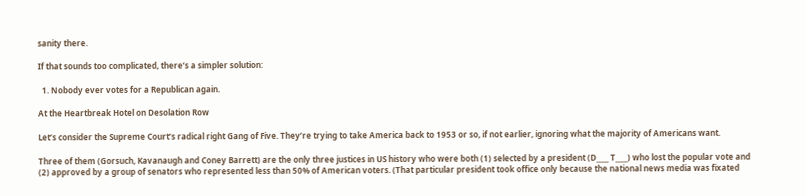sanity there.

If that sounds too complicated, there’s a simpler solution:

  1. Nobody ever votes for a Republican again.

At the Heartbreak Hotel on Desolation Row

Let’s consider the Supreme Court’s radical right Gang of Five. They’re trying to take America back to 1953 or so, if not earlier, ignoring what the majority of Americans want.

Three of them (Gorsuch, Kavanaugh and Coney Barrett) are the only three justices in US history who were both (1) selected by a president (D____ T____) who lost the popular vote and (2) approved by a group of senators who represented less than 50% of American voters. (That particular president took office only because the national news media was fixated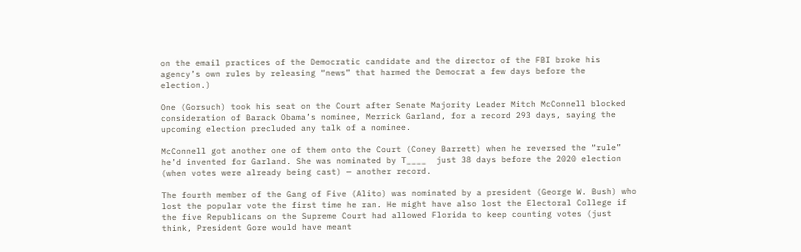on the email practices of the Democratic candidate and the director of the FBI broke his agency’s own rules by releasing “news” that harmed the Democrat a few days before the election.)

One (Gorsuch) took his seat on the Court after Senate Majority Leader Mitch McConnell blocked consideration of Barack Obama’s nominee, Merrick Garland, for a record 293 days, saying the upcoming election precluded any talk of a nominee.

McConnell got another one of them onto the Court (Coney Barrett) when he reversed the “rule” he’d invented for Garland. She was nominated by T____  just 38 days before the 2020 election (when votes were already being cast) — another record.

The fourth member of the Gang of Five (Alito) was nominated by a president (George W. Bush) who lost the popular vote the first time he ran. He might have also lost the Electoral College if the five Republicans on the Supreme Court had allowed Florida to keep counting votes (just think, President Gore would have meant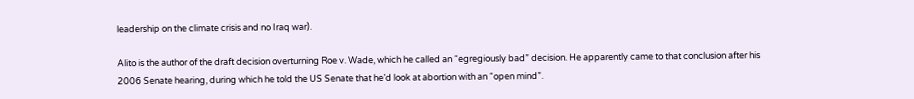leadership on the climate crisis and no Iraq war).

Alito is the author of the draft decision overturning Roe v. Wade, which he called an “egregiously bad” decision. He apparently came to that conclusion after his 2006 Senate hearing, during which he told the US Senate that he’d look at abortion with an “open mind”.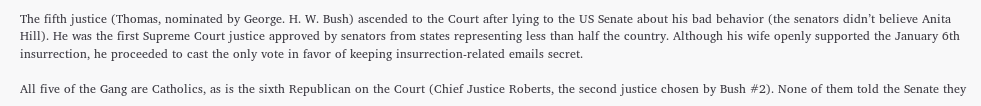The fifth justice (Thomas, nominated by George. H. W. Bush) ascended to the Court after lying to the US Senate about his bad behavior (the senators didn’t believe Anita Hill). He was the first Supreme Court justice approved by senators from states representing less than half the country. Although his wife openly supported the January 6th insurrection, he proceeded to cast the only vote in favor of keeping insurrection-related emails secret.

All five of the Gang are Catholics, as is the sixth Republican on the Court (Chief Justice Roberts, the second justice chosen by Bush #2). None of them told the Senate they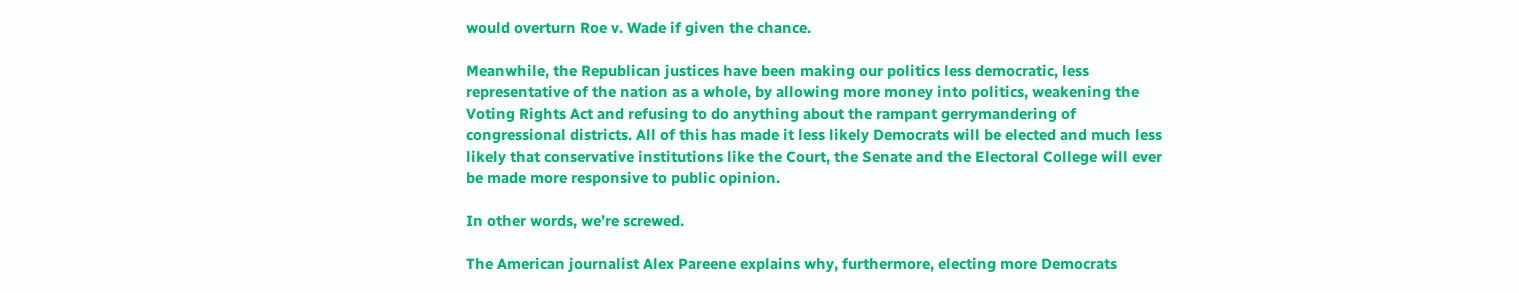would overturn Roe v. Wade if given the chance.

Meanwhile, the Republican justices have been making our politics less democratic, less representative of the nation as a whole, by allowing more money into politics, weakening the Voting Rights Act and refusing to do anything about the rampant gerrymandering of congressional districts. All of this has made it less likely Democrats will be elected and much less likely that conservative institutions like the Court, the Senate and the Electoral College will ever be made more responsive to public opinion.

In other words, we’re screwed.

The American journalist Alex Pareene explains why, furthermore, electing more Democrats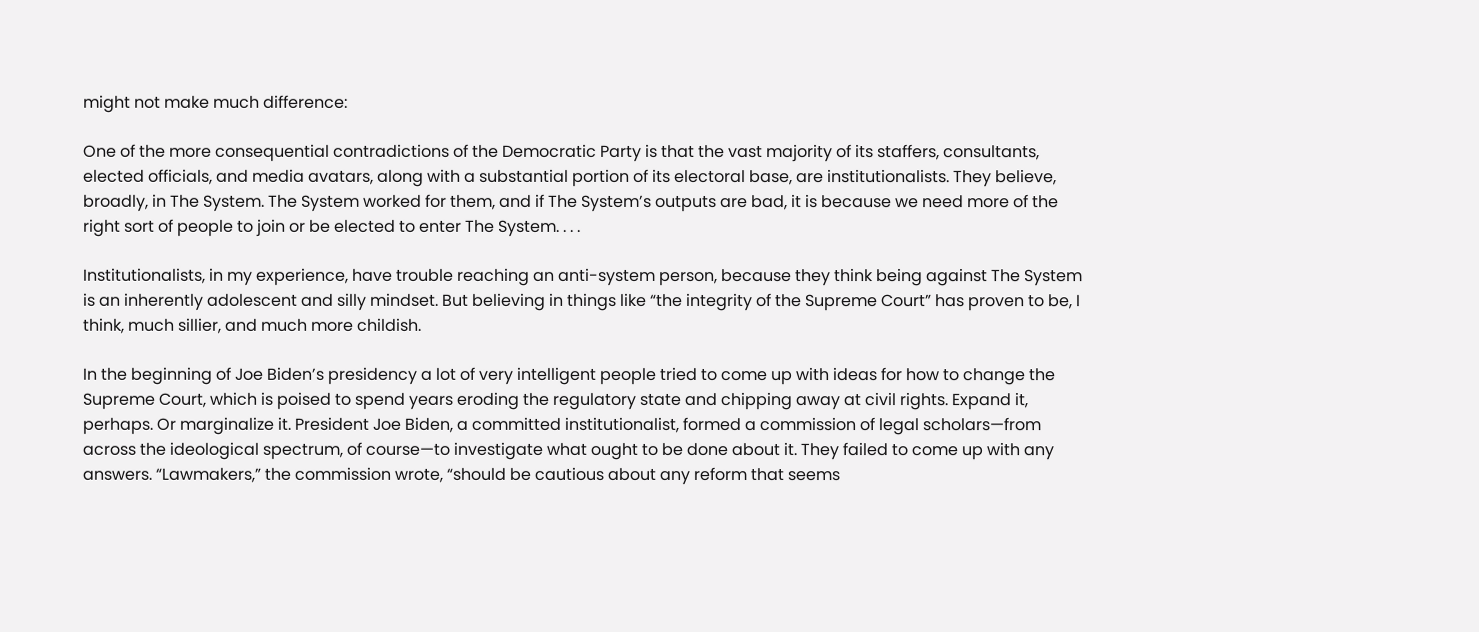might not make much difference:

One of the more consequential contradictions of the Democratic Party is that the vast majority of its staffers, consultants, elected officials, and media avatars, along with a substantial portion of its electoral base, are institutionalists. They believe, broadly, in The System. The System worked for them, and if The System’s outputs are bad, it is because we need more of the right sort of people to join or be elected to enter The System. . . .

Institutionalists, in my experience, have trouble reaching an anti-system person, because they think being against The System is an inherently adolescent and silly mindset. But believing in things like “the integrity of the Supreme Court” has proven to be, I think, much sillier, and much more childish.

In the beginning of Joe Biden’s presidency a lot of very intelligent people tried to come up with ideas for how to change the Supreme Court, which is poised to spend years eroding the regulatory state and chipping away at civil rights. Expand it, perhaps. Or marginalize it. President Joe Biden, a committed institutionalist, formed a commission of legal scholars—from across the ideological spectrum, of course—to investigate what ought to be done about it. They failed to come up with any answers. “Lawmakers,” the commission wrote, “should be cautious about any reform that seems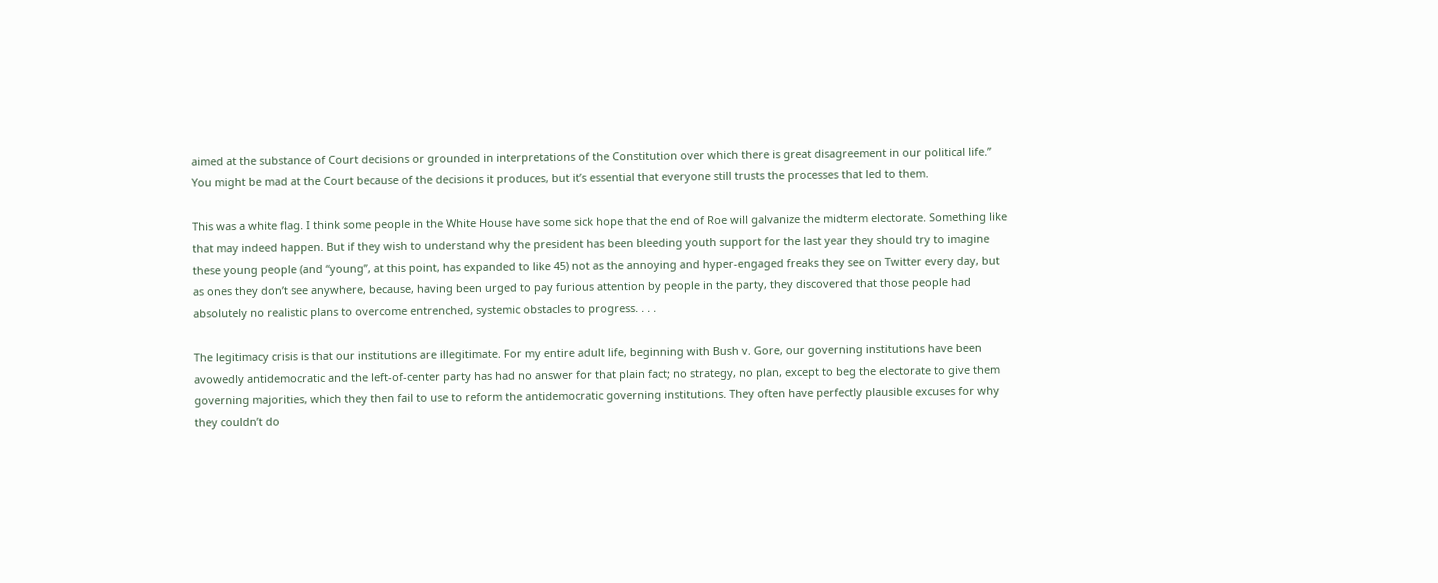aimed at the substance of Court decisions or grounded in interpretations of the Constitution over which there is great disagreement in our political life.” You might be mad at the Court because of the decisions it produces, but it’s essential that everyone still trusts the processes that led to them.

This was a white flag. I think some people in the White House have some sick hope that the end of Roe will galvanize the midterm electorate. Something like that may indeed happen. But if they wish to understand why the president has been bleeding youth support for the last year they should try to imagine these young people (and “young”, at this point, has expanded to like 45) not as the annoying and hyper-engaged freaks they see on Twitter every day, but as ones they don’t see anywhere, because, having been urged to pay furious attention by people in the party, they discovered that those people had absolutely no realistic plans to overcome entrenched, systemic obstacles to progress. . . .

The legitimacy crisis is that our institutions are illegitimate. For my entire adult life, beginning with Bush v. Gore, our governing institutions have been avowedly antidemocratic and the left-of-center party has had no answer for that plain fact; no strategy, no plan, except to beg the electorate to give them governing majorities, which they then fail to use to reform the antidemocratic governing institutions. They often have perfectly plausible excuses for why they couldn’t do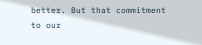better. But that commitment to our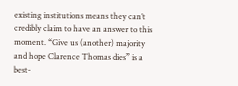existing institutions means they can’t credibly claim to have an answer to this moment. “Give us (another) majority and hope Clarence Thomas dies” is a best-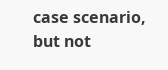case scenario, but not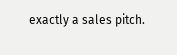exactly a sales pitch.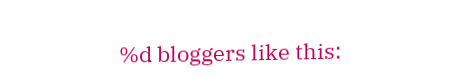%d bloggers like this: